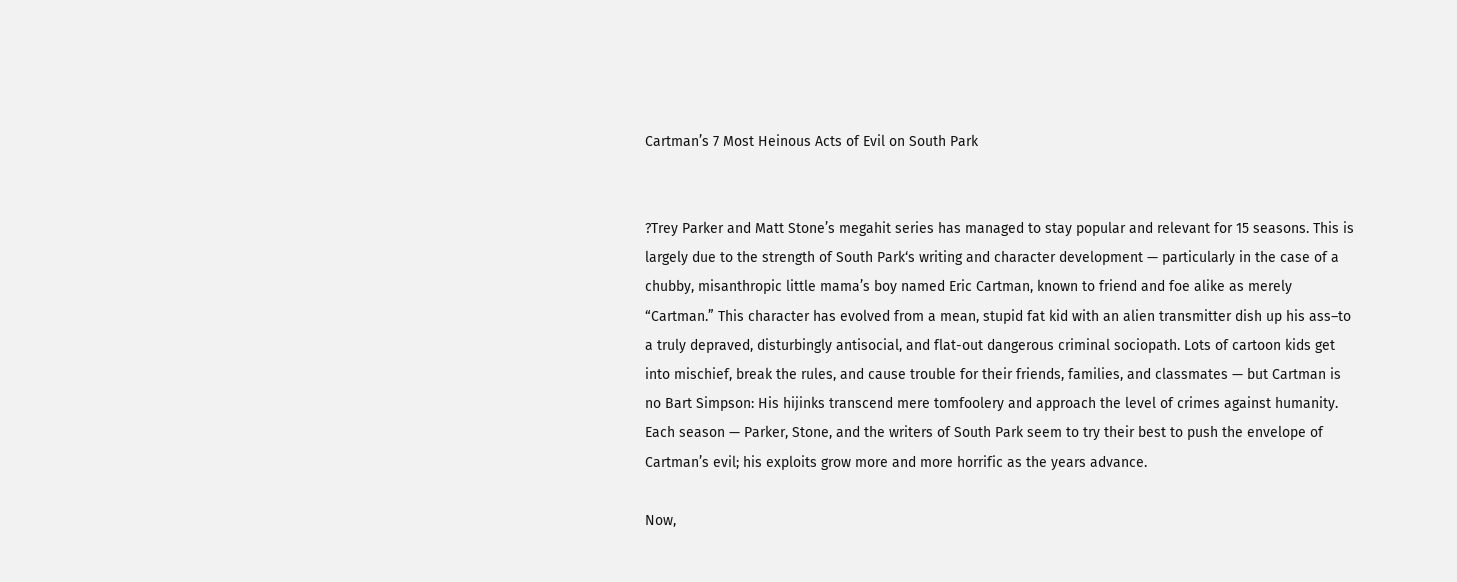Cartman’s 7 Most Heinous Acts of Evil on South Park


?Trey Parker and Matt Stone’s megahit series has managed to stay popular and relevant for 15 seasons. This is largely due to the strength of South Park‘s writing and character development — particularly in the case of a chubby, misanthropic little mama’s boy named Eric Cartman, known to friend and foe alike as merely “Cartman.” This character has evolved from a mean, stupid fat kid with an alien transmitter dish up his ass–to a truly depraved, disturbingly antisocial, and flat-out dangerous criminal sociopath. Lots of cartoon kids get into mischief, break the rules, and cause trouble for their friends, families, and classmates — but Cartman is no Bart Simpson: His hijinks transcend mere tomfoolery and approach the level of crimes against humanity. Each season — Parker, Stone, and the writers of South Park seem to try their best to push the envelope of Cartman’s evil; his exploits grow more and more horrific as the years advance.

Now,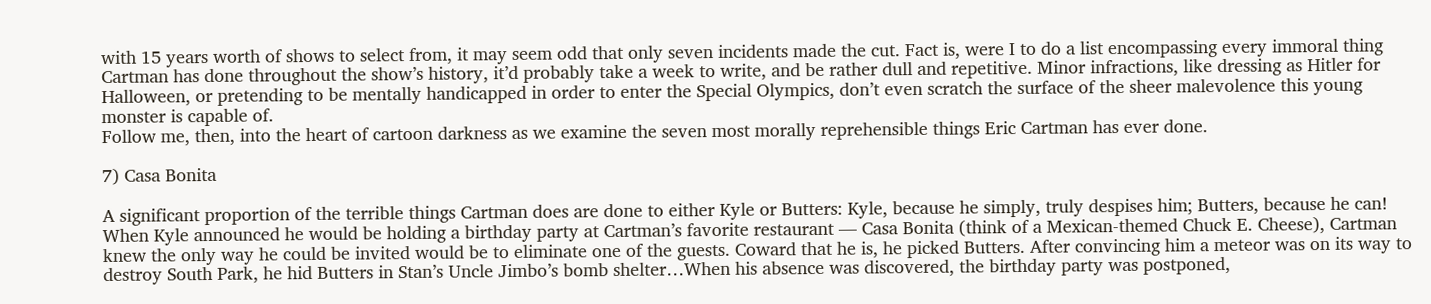with 15 years worth of shows to select from, it may seem odd that only seven incidents made the cut. Fact is, were I to do a list encompassing every immoral thing Cartman has done throughout the show’s history, it’d probably take a week to write, and be rather dull and repetitive. Minor infractions, like dressing as Hitler for Halloween, or pretending to be mentally handicapped in order to enter the Special Olympics, don’t even scratch the surface of the sheer malevolence this young monster is capable of.
Follow me, then, into the heart of cartoon darkness as we examine the seven most morally reprehensible things Eric Cartman has ever done.

7) Casa Bonita

A significant proportion of the terrible things Cartman does are done to either Kyle or Butters: Kyle, because he simply, truly despises him; Butters, because he can!
When Kyle announced he would be holding a birthday party at Cartman’s favorite restaurant — Casa Bonita (think of a Mexican-themed Chuck E. Cheese), Cartman knew the only way he could be invited would be to eliminate one of the guests. Coward that he is, he picked Butters. After convincing him a meteor was on its way to destroy South Park, he hid Butters in Stan’s Uncle Jimbo’s bomb shelter…When his absence was discovered, the birthday party was postponed,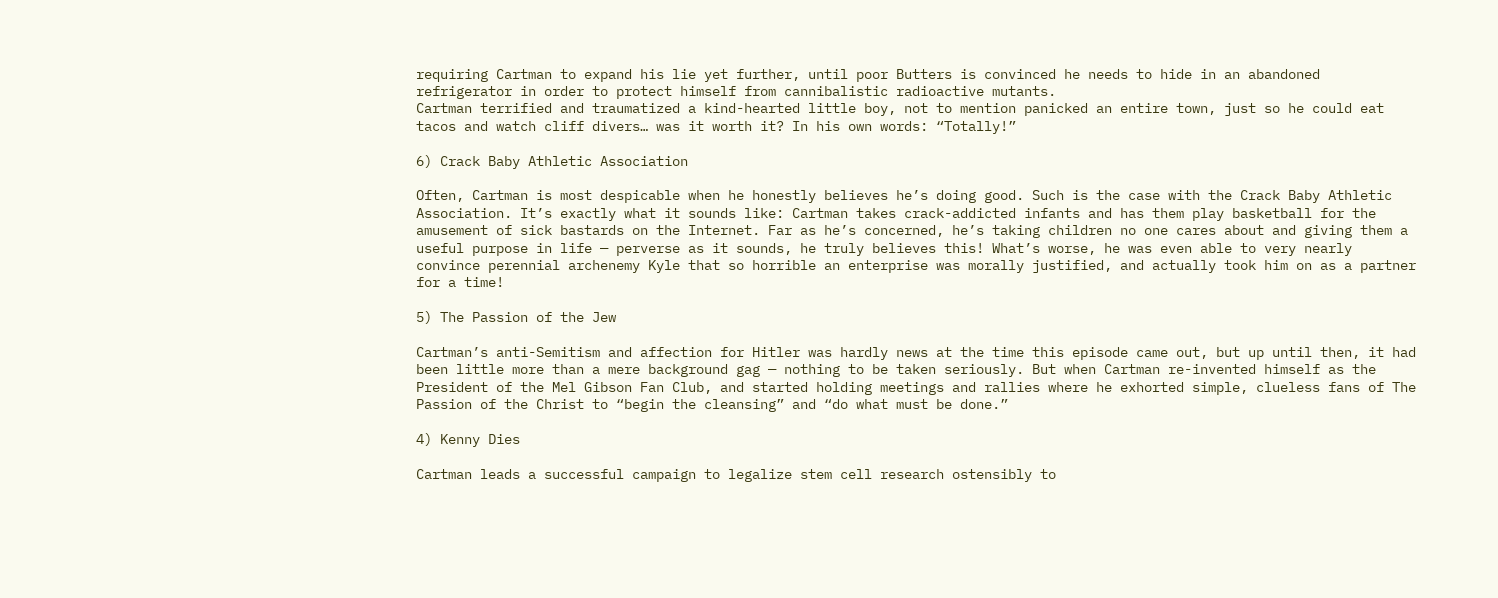requiring Cartman to expand his lie yet further, until poor Butters is convinced he needs to hide in an abandoned refrigerator in order to protect himself from cannibalistic radioactive mutants.
Cartman terrified and traumatized a kind-hearted little boy, not to mention panicked an entire town, just so he could eat tacos and watch cliff divers… was it worth it? In his own words: “Totally!”

6) Crack Baby Athletic Association

Often, Cartman is most despicable when he honestly believes he’s doing good. Such is the case with the Crack Baby Athletic Association. It’s exactly what it sounds like: Cartman takes crack-addicted infants and has them play basketball for the amusement of sick bastards on the Internet. Far as he’s concerned, he’s taking children no one cares about and giving them a useful purpose in life — perverse as it sounds, he truly believes this! What’s worse, he was even able to very nearly convince perennial archenemy Kyle that so horrible an enterprise was morally justified, and actually took him on as a partner for a time!

5) The Passion of the Jew

Cartman’s anti-Semitism and affection for Hitler was hardly news at the time this episode came out, but up until then, it had been little more than a mere background gag — nothing to be taken seriously. But when Cartman re-invented himself as the President of the Mel Gibson Fan Club, and started holding meetings and rallies where he exhorted simple, clueless fans of The Passion of the Christ to “begin the cleansing” and “do what must be done.”

4) Kenny Dies

Cartman leads a successful campaign to legalize stem cell research ostensibly to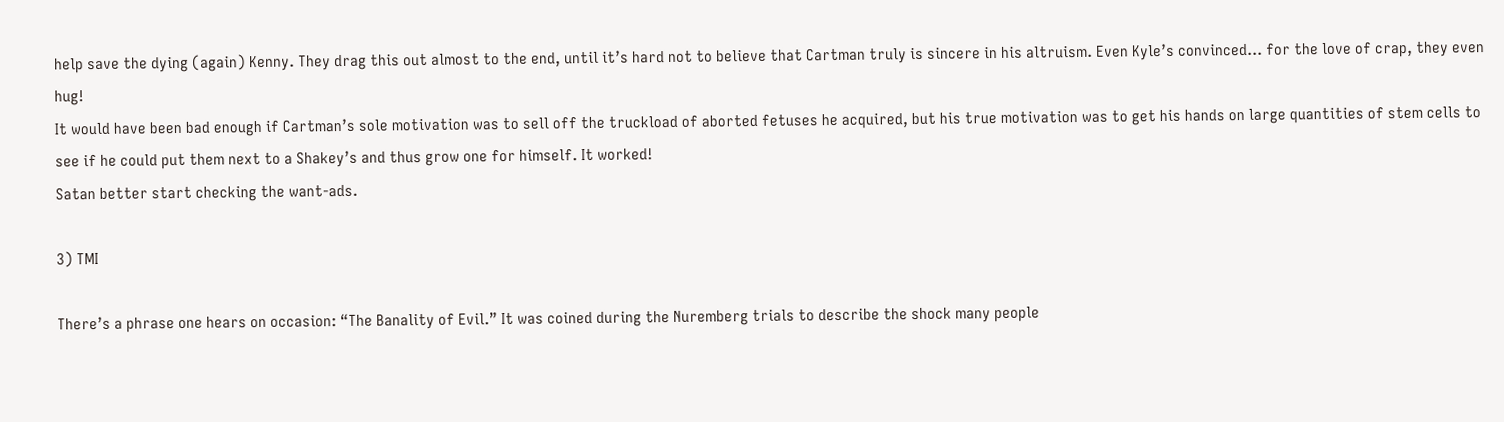help save the dying (again) Kenny. They drag this out almost to the end, until it’s hard not to believe that Cartman truly is sincere in his altruism. Even Kyle’s convinced… for the love of crap, they even hug!
It would have been bad enough if Cartman’s sole motivation was to sell off the truckload of aborted fetuses he acquired, but his true motivation was to get his hands on large quantities of stem cells to see if he could put them next to a Shakey’s and thus grow one for himself. It worked!
Satan better start checking the want-ads.

3) TMI

There’s a phrase one hears on occasion: “The Banality of Evil.” It was coined during the Nuremberg trials to describe the shock many people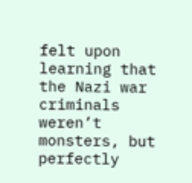felt upon learning that the Nazi war criminals weren’t monsters, but perfectly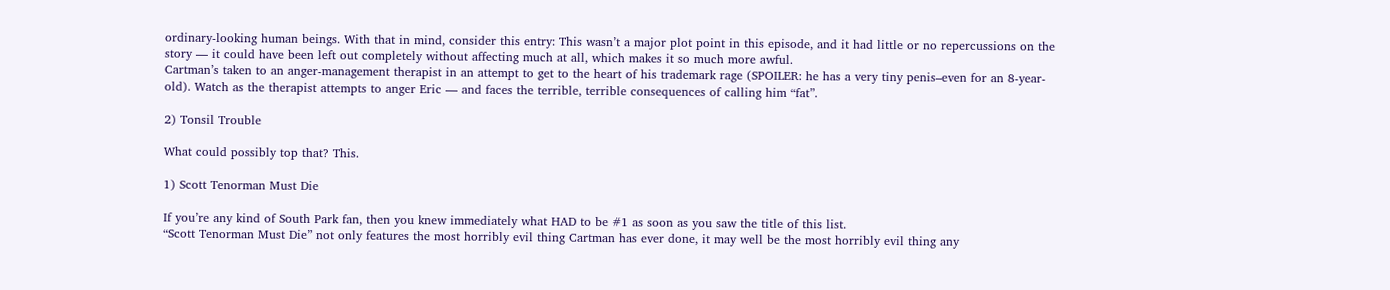ordinary-looking human beings. With that in mind, consider this entry: This wasn’t a major plot point in this episode, and it had little or no repercussions on the story — it could have been left out completely without affecting much at all, which makes it so much more awful.
Cartman’s taken to an anger-management therapist in an attempt to get to the heart of his trademark rage (SPOILER: he has a very tiny penis–even for an 8-year-old). Watch as the therapist attempts to anger Eric — and faces the terrible, terrible consequences of calling him “fat”.

2) Tonsil Trouble

What could possibly top that? This.

1) Scott Tenorman Must Die

If you’re any kind of South Park fan, then you knew immediately what HAD to be #1 as soon as you saw the title of this list.
“Scott Tenorman Must Die” not only features the most horribly evil thing Cartman has ever done, it may well be the most horribly evil thing any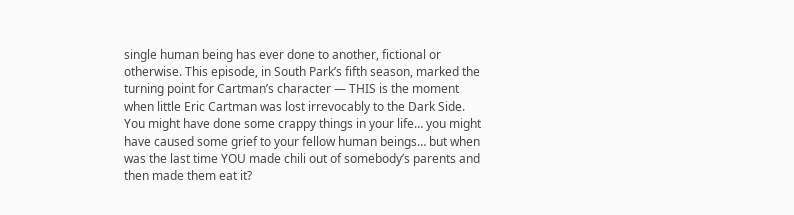single human being has ever done to another, fictional or otherwise. This episode, in South Park’s fifth season, marked the turning point for Cartman’s character — THIS is the moment when little Eric Cartman was lost irrevocably to the Dark Side.
You might have done some crappy things in your life… you might have caused some grief to your fellow human beings… but when was the last time YOU made chili out of somebody’s parents and then made them eat it?